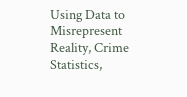Using Data to Misrepresent Reality, Crime Statistics,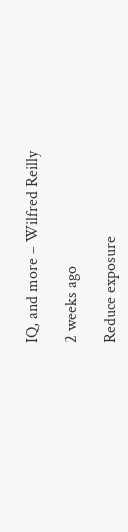IQ, and more – Wilfred Reilly

2 weeks ago

Reduce exposure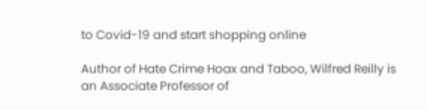to Covid-19 and start shopping online

Author of Hate Crime Hoax and Taboo, Wilfred Reilly is an Associate Professor of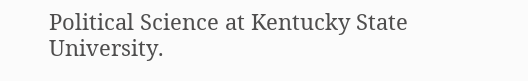Political Science at Kentucky State University.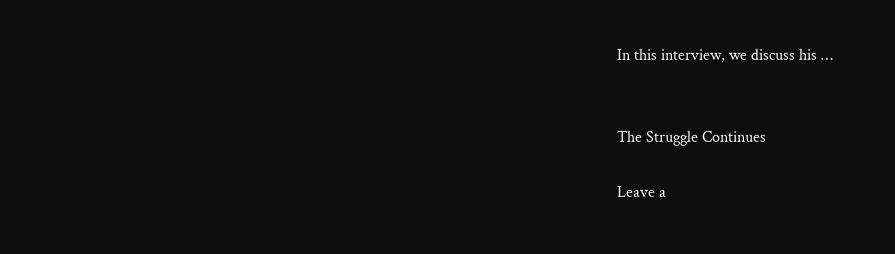In this interview, we discuss his …


The Struggle Continues

Leave a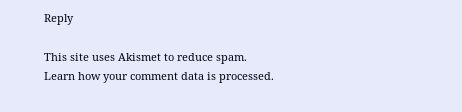Reply

This site uses Akismet to reduce spam. Learn how your comment data is processed.